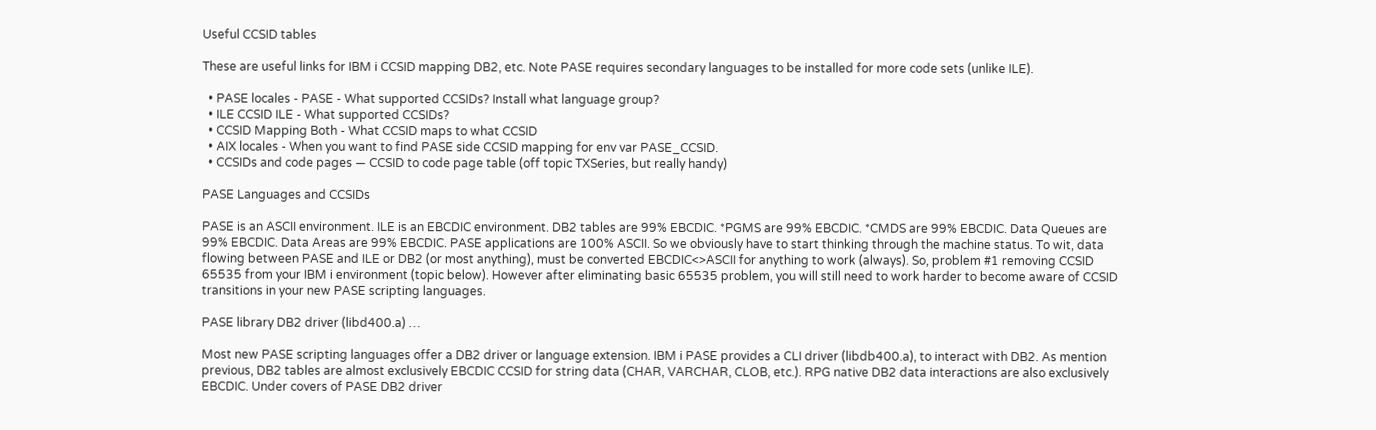Useful CCSID tables

These are useful links for IBM i CCSID mapping DB2, etc. Note PASE requires secondary languages to be installed for more code sets (unlike ILE).

  • PASE locales - PASE - What supported CCSIDs? Install what language group?
  • ILE CCSID ILE - What supported CCSIDs?
  • CCSID Mapping Both - What CCSID maps to what CCSID
  • AIX locales - When you want to find PASE side CCSID mapping for env var PASE_CCSID.
  • CCSIDs and code pages — CCSID to code page table (off topic TXSeries, but really handy)

PASE Languages and CCSIDs

PASE is an ASCII environment. ILE is an EBCDIC environment. DB2 tables are 99% EBCDIC. *PGMS are 99% EBCDIC. *CMDS are 99% EBCDIC. Data Queues are 99% EBCDIC. Data Areas are 99% EBCDIC. PASE applications are 100% ASCII. So we obviously have to start thinking through the machine status. To wit, data flowing between PASE and ILE or DB2 (or most anything), must be converted EBCDIC<>ASCII for anything to work (always). So, problem #1 removing CCSID 65535 from your IBM i environment (topic below). However after eliminating basic 65535 problem, you will still need to work harder to become aware of CCSID transitions in your new PASE scripting languages.

PASE library DB2 driver (libd400.a) …

Most new PASE scripting languages offer a DB2 driver or language extension. IBM i PASE provides a CLI driver (libdb400.a), to interact with DB2. As mention previous, DB2 tables are almost exclusively EBCDIC CCSID for string data (CHAR, VARCHAR, CLOB, etc.). RPG native DB2 data interactions are also exclusively EBCDIC. Under covers of PASE DB2 driver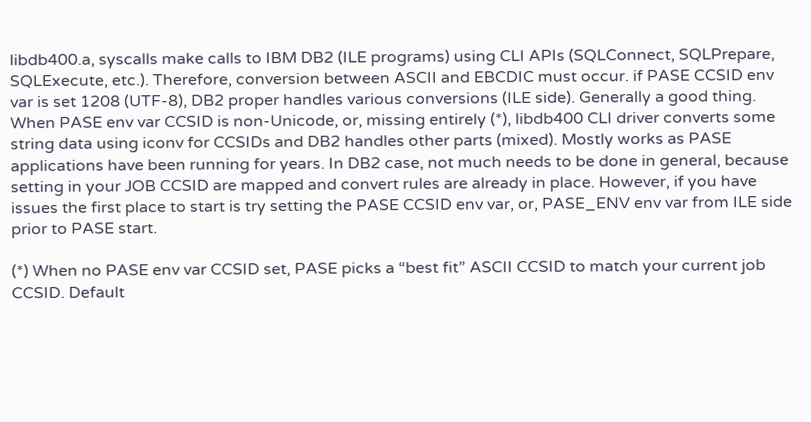libdb400.a, syscalls make calls to IBM DB2 (ILE programs) using CLI APIs (SQLConnect, SQLPrepare, SQLExecute, etc.). Therefore, conversion between ASCII and EBCDIC must occur. if PASE CCSID env var is set 1208 (UTF-8), DB2 proper handles various conversions (ILE side). Generally a good thing. When PASE env var CCSID is non-Unicode, or, missing entirely (*), libdb400 CLI driver converts some string data using iconv for CCSIDs and DB2 handles other parts (mixed). Mostly works as PASE applications have been running for years. In DB2 case, not much needs to be done in general, because setting in your JOB CCSID are mapped and convert rules are already in place. However, if you have issues the first place to start is try setting the PASE CCSID env var, or, PASE_ENV env var from ILE side prior to PASE start.

(*) When no PASE env var CCSID set, PASE picks a “best fit” ASCII CCSID to match your current job CCSID. Default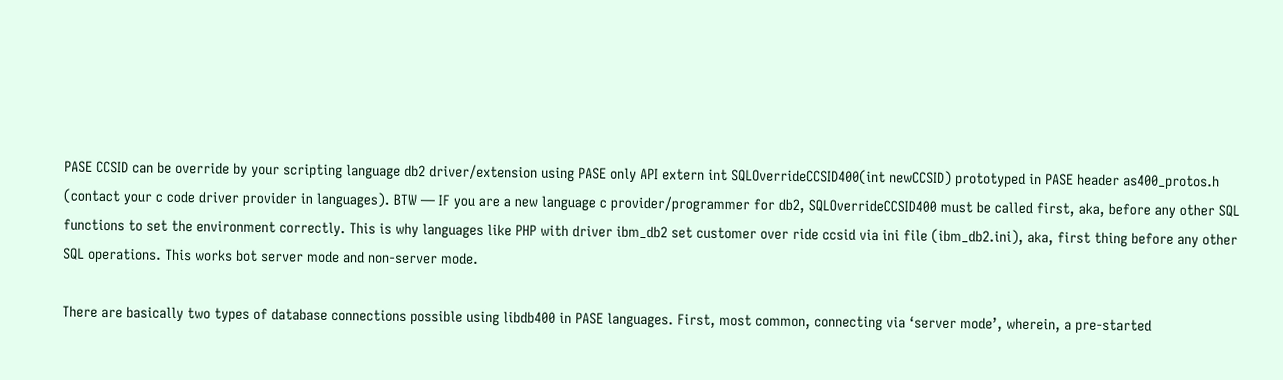PASE CCSID can be override by your scripting language db2 driver/extension using PASE only API extern int SQLOverrideCCSID400(int newCCSID) prototyped in PASE header as400_protos.h (contact your c code driver provider in languages). BTW — IF you are a new language c provider/programmer for db2, SQLOverrideCCSID400 must be called first, aka, before any other SQL functions to set the environment correctly. This is why languages like PHP with driver ibm_db2 set customer over ride ccsid via ini file (ibm_db2.ini), aka, first thing before any other SQL operations. This works bot server mode and non-server mode.

There are basically two types of database connections possible using libdb400 in PASE languages. First, most common, connecting via ‘server mode’, wherein, a pre-started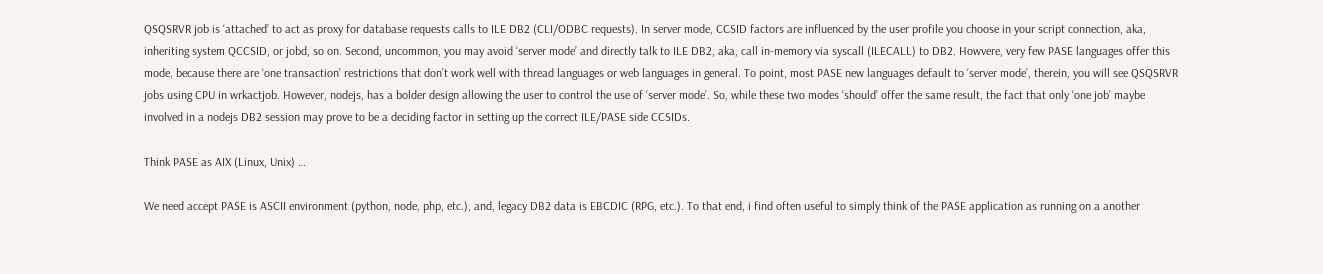QSQSRVR job is ‘attached’ to act as proxy for database requests calls to ILE DB2 (CLI/ODBC requests). In server mode, CCSID factors are influenced by the user profile you choose in your script connection, aka, inheriting system QCCSID, or jobd, so on. Second, uncommon, you may avoid ‘server mode’ and directly talk to ILE DB2, aka, call in-memory via syscall (ILECALL) to DB2. Howvere, very few PASE languages offer this mode, because there are ‘one transaction’ restrictions that don’t work well with thread languages or web languages in general. To point, most PASE new languages default to ‘server mode’, therein, you will see QSQSRVR jobs using CPU in wrkactjob. However, nodejs, has a bolder design allowing the user to control the use of ‘server mode’. So, while these two modes ‘should’ offer the same result, the fact that only ‘one job’ maybe involved in a nodejs DB2 session may prove to be a deciding factor in setting up the correct ILE/PASE side CCSIDs.

Think PASE as AIX (Linux, Unix) …

We need accept PASE is ASCII environment (python, node, php, etc.), and, legacy DB2 data is EBCDIC (RPG, etc.). To that end, i find often useful to simply think of the PASE application as running on a another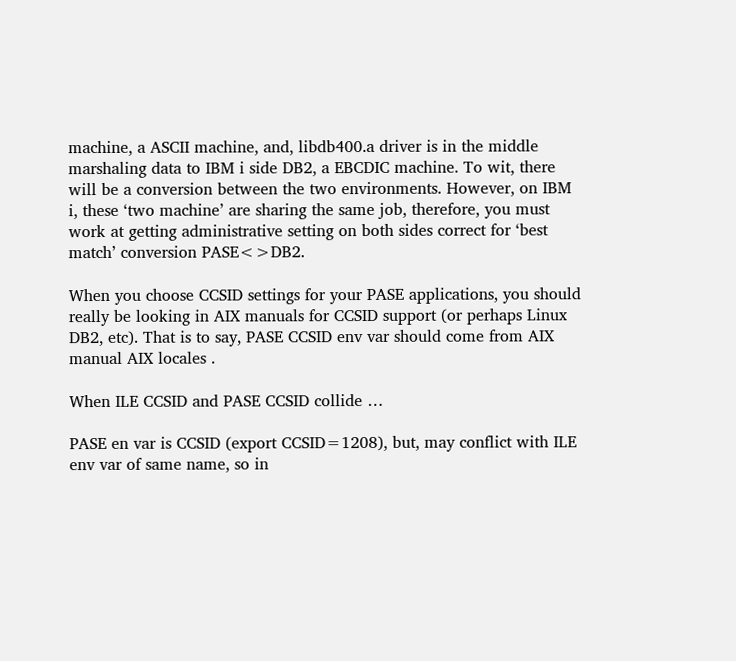machine, a ASCII machine, and, libdb400.a driver is in the middle marshaling data to IBM i side DB2, a EBCDIC machine. To wit, there will be a conversion between the two environments. However, on IBM i, these ‘two machine’ are sharing the same job, therefore, you must work at getting administrative setting on both sides correct for ‘best match’ conversion PASE<>DB2.

When you choose CCSID settings for your PASE applications, you should really be looking in AIX manuals for CCSID support (or perhaps Linux DB2, etc). That is to say, PASE CCSID env var should come from AIX manual AIX locales .

When ILE CCSID and PASE CCSID collide …

PASE en var is CCSID (export CCSID=1208), but, may conflict with ILE env var of same name, so in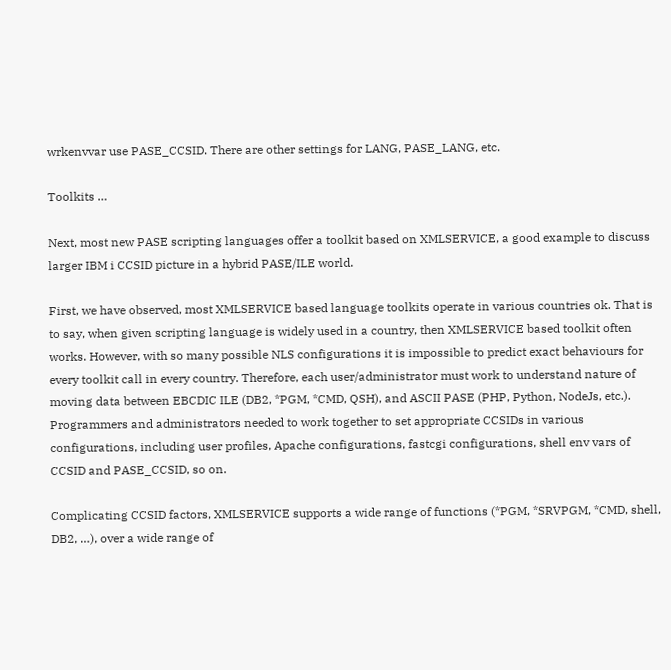wrkenvvar use PASE_CCSID. There are other settings for LANG, PASE_LANG, etc.

Toolkits …

Next, most new PASE scripting languages offer a toolkit based on XMLSERVICE, a good example to discuss larger IBM i CCSID picture in a hybrid PASE/ILE world.

First, we have observed, most XMLSERVICE based language toolkits operate in various countries ok. That is to say, when given scripting language is widely used in a country, then XMLSERVICE based toolkit often works. However, with so many possible NLS configurations it is impossible to predict exact behaviours for every toolkit call in every country. Therefore, each user/administrator must work to understand nature of moving data between EBCDIC ILE (DB2, *PGM, *CMD, QSH), and ASCII PASE (PHP, Python, NodeJs, etc.). Programmers and administrators needed to work together to set appropriate CCSIDs in various configurations, including user profiles, Apache configurations, fastcgi configurations, shell env vars of CCSID and PASE_CCSID, so on.

Complicating CCSID factors, XMLSERVICE supports a wide range of functions (*PGM, *SRVPGM, *CMD, shell, DB2, …), over a wide range of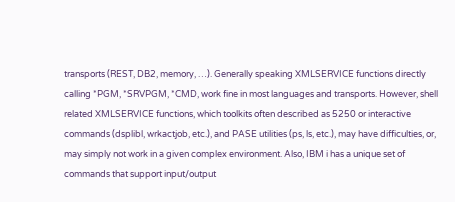transports (REST, DB2, memory, …). Generally speaking XMLSERVICE functions directly calling *PGM, *SRVPGM, *CMD, work fine in most languages and transports. However, shell related XMLSERVICE functions, which toolkits often described as 5250 or interactive commands (dsplibl, wrkactjob, etc.), and PASE utilities (ps, ls, etc.), may have difficulties, or, may simply not work in a given complex environment. Also, IBM i has a unique set of commands that support input/output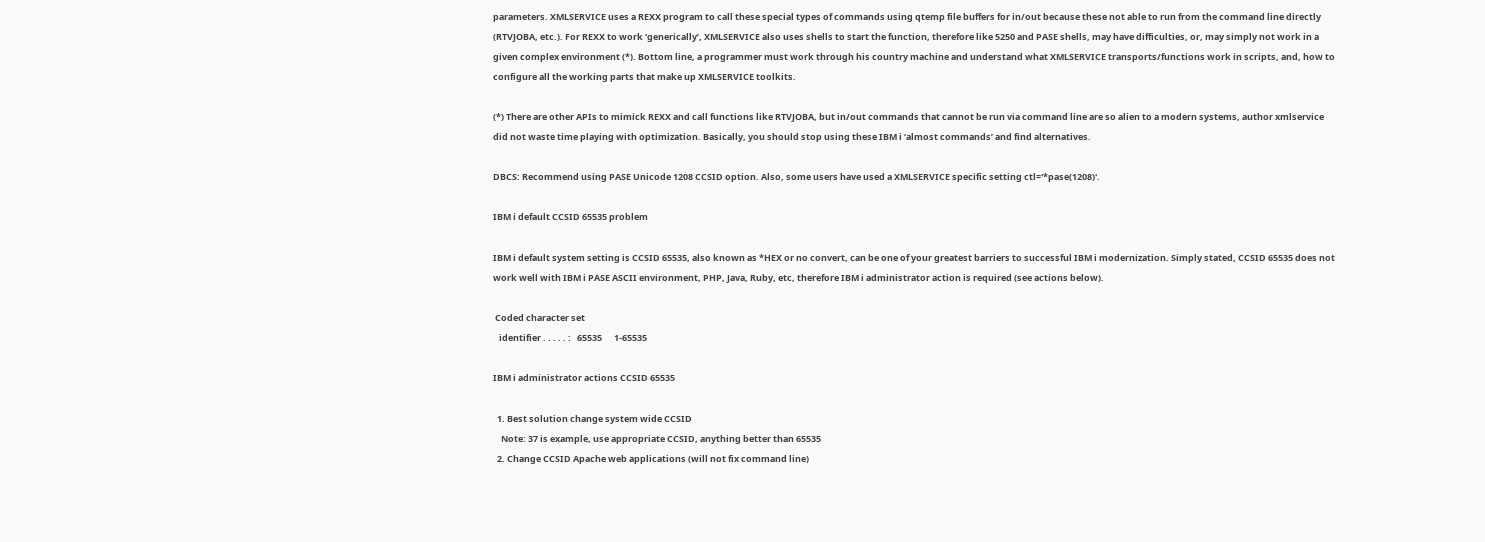parameters. XMLSERVICE uses a REXX program to call these special types of commands using qtemp file buffers for in/out because these not able to run from the command line directly (RTVJOBA, etc.). For REXX to work ‘generically’, XMLSERVICE also uses shells to start the function, therefore like 5250 and PASE shells, may have difficulties, or, may simply not work in a given complex environment (*). Bottom line, a programmer must work through his country machine and understand what XMLSERVICE transports/functions work in scripts, and, how to configure all the working parts that make up XMLSERVICE toolkits.

(*) There are other APIs to mimick REXX and call functions like RTVJOBA, but in/out commands that cannot be run via command line are so alien to a modern systems, author xmlservice did not waste time playing with optimization. Basically, you should stop using these IBM i ‘almost commands’ and find alternatives.

DBCS: Recommend using PASE Unicode 1208 CCSID option. Also, some users have used a XMLSERVICE specific setting ctl='*pase(1208)'.

IBM i default CCSID 65535 problem

IBM i default system setting is CCSID 65535, also known as *HEX or no convert, can be one of your greatest barriers to successful IBM i modernization. Simply stated, CCSID 65535 does not work well with IBM i PASE ASCII environment, PHP, Java, Ruby, etc, therefore IBM i administrator action is required (see actions below).

 Coded character set
   identifier . . . . . :   65535      1-65535

IBM i administrator actions CCSID 65535

  1. Best solution change system wide CCSID
    Note: 37 is example, use appropriate CCSID, anything better than 65535
  2. Change CCSID Apache web applications (will not fix command line)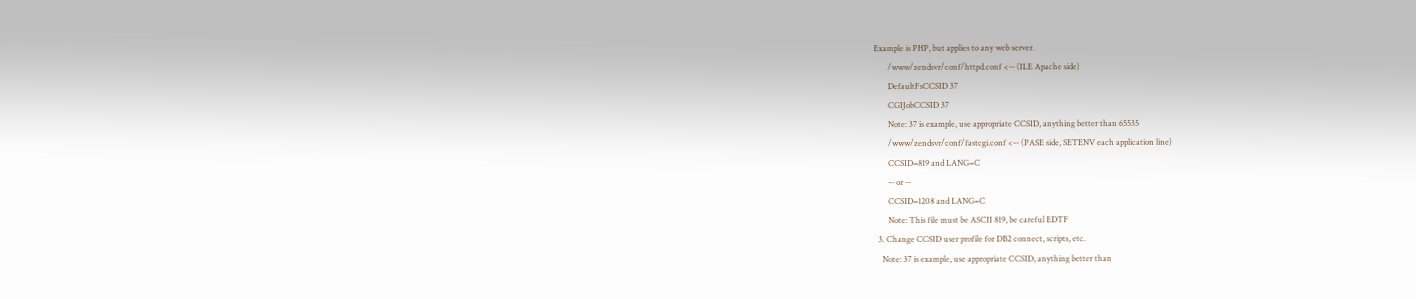Example is PHP, but applies to any web server.
       /www/zendsvr/conf/httpd.conf <-- (ILE Apache side)
       DefaultFsCCSID 37
       CGIJobCCSID 37
       Note: 37 is example, use appropriate CCSID, anything better than 65535
       /www/zendsvr/conf/fastcgi.conf <-- (PASE side, SETENV each application line)
       CCSID=819 and LANG=C
       -- or --
       CCSID=1208 and LANG=C
       Note: This file must be ASCII 819, be careful EDTF
  3. Change CCSID user profile for DB2 connect, scripts, etc.
    Note: 37 is example, use appropriate CCSID, anything better than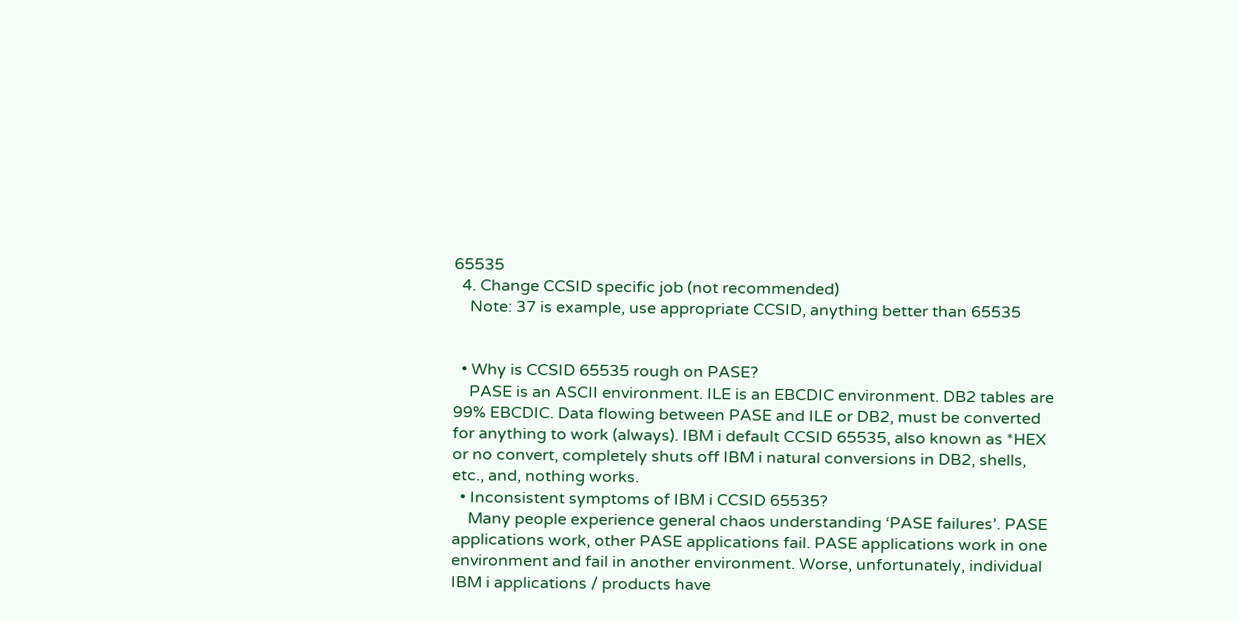65535
  4. Change CCSID specific job (not recommended)
    Note: 37 is example, use appropriate CCSID, anything better than 65535


  • Why is CCSID 65535 rough on PASE?
    PASE is an ASCII environment. ILE is an EBCDIC environment. DB2 tables are 99% EBCDIC. Data flowing between PASE and ILE or DB2, must be converted for anything to work (always). IBM i default CCSID 65535, also known as *HEX or no convert, completely shuts off IBM i natural conversions in DB2, shells, etc., and, nothing works.
  • Inconsistent symptoms of IBM i CCSID 65535?
    Many people experience general chaos understanding ‘PASE failures’. PASE applications work, other PASE applications fail. PASE applications work in one environment and fail in another environment. Worse, unfortunately, individual IBM i applications / products have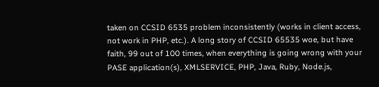taken on CCSID 6535 problem inconsistently (works in client access, not work in PHP, etc.). A long story of CCSID 65535 woe, but have faith, 99 out of 100 times, when everything is going wrong with your PASE application(s), XMLSERVICE, PHP, Java, Ruby, Node.js,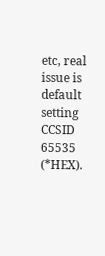etc, real issue is default setting CCSID 65535 (*HEX).